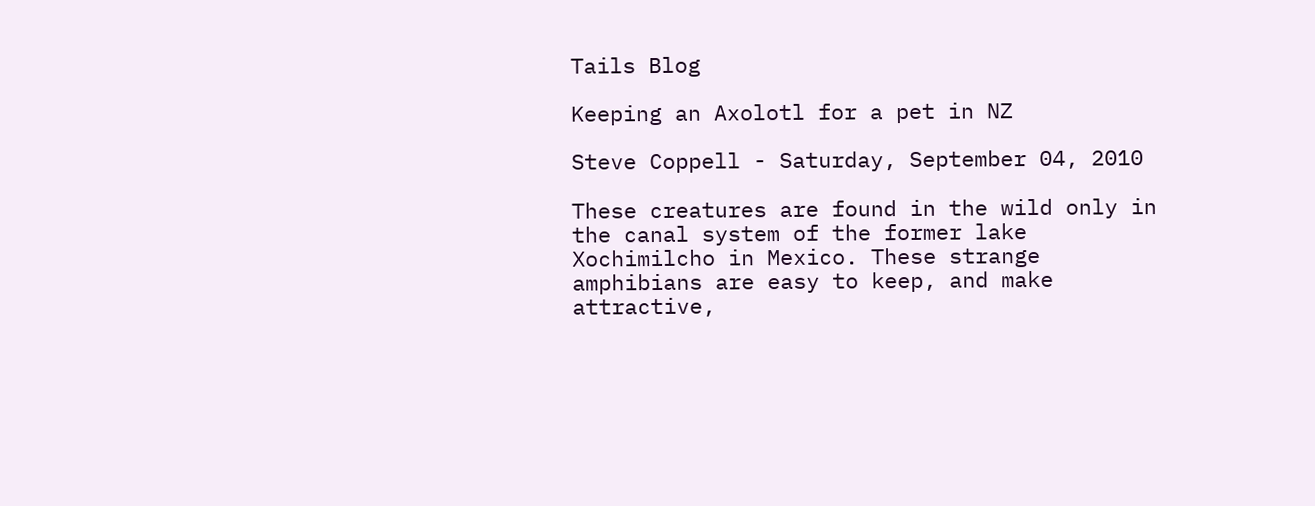Tails Blog

Keeping an Axolotl for a pet in NZ

Steve Coppell - Saturday, September 04, 2010

These creatures are found in the wild only in the canal system of the former lake Xochimilcho in Mexico. These strange amphibians are easy to keep, and make  attractive,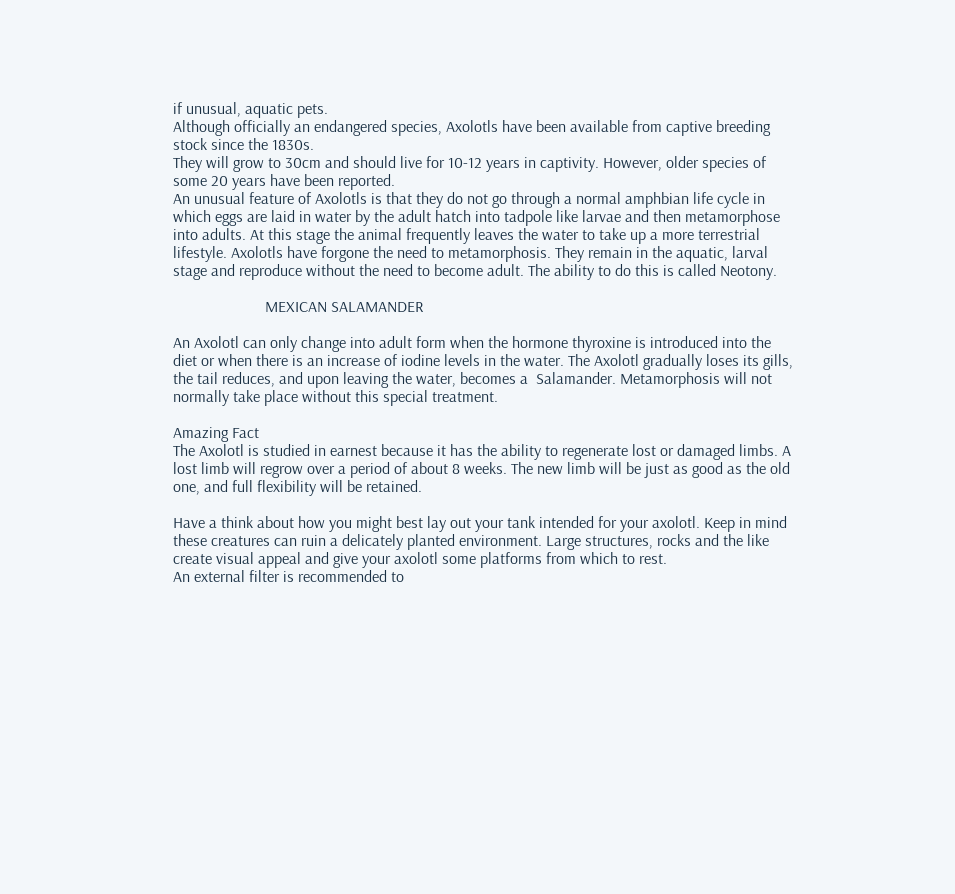if unusual, aquatic pets.
Although officially an endangered species, Axolotls have been available from captive breeding stock since the 1830s.
They will grow to 30cm and should live for 10-12 years in captivity. However, older species of some 20 years have been reported.
An unusual feature of Axolotls is that they do not go through a normal amphbian life cycle in which eggs are laid in water by the adult hatch into tadpole like larvae and then metamorphose into adults. At this stage the animal frequently leaves the water to take up a more terrestrial lifestyle. Axolotls have forgone the need to metamorphosis. They remain in the aquatic, larval stage and reproduce without the need to become adult. The ability to do this is called Neotony.

                       MEXICAN SALAMANDER

An Axolotl can only change into adult form when the hormone thyroxine is introduced into the diet or when there is an increase of iodine levels in the water. The Axolotl gradually loses its gills, the tail reduces, and upon leaving the water, becomes a  Salamander. Metamorphosis will not normally take place without this special treatment.

Amazing Fact
The Axolotl is studied in earnest because it has the ability to regenerate lost or damaged limbs. A lost limb will regrow over a period of about 8 weeks. The new limb will be just as good as the old one, and full flexibility will be retained.

Have a think about how you might best lay out your tank intended for your axolotl. Keep in mind these creatures can ruin a delicately planted environment. Large structures, rocks and the like create visual appeal and give your axolotl some platforms from which to rest.
An external filter is recommended to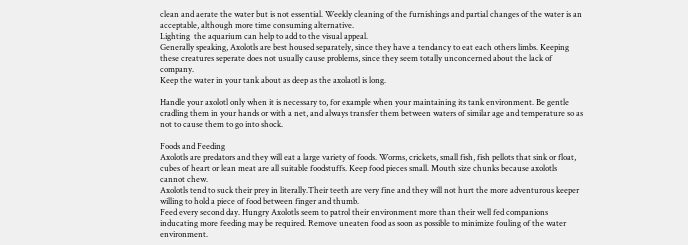clean and aerate the water but is not essential. Weekly cleaning of the furnishings and partial changes of the water is an acceptable, although more time consuming alternative.
Lighting  the aquarium can help to add to the visual appeal.
Generally speaking, Axolotls are best housed separately, since they have a tendancy to eat each others limbs. Keeping these creatures seperate does not usually cause problems, since they seem totally unconcerned about the lack of company.
Keep the water in your tank about as deep as the axolaotl is long.

Handle your axolotl only when it is necessary to, for example when your maintaining its tank environment. Be gentle cradling them in your hands or with a net, and always transfer them between waters of similar age and temperature so as not to cause them to go into shock.

Foods and Feeding
Axolotls are predators and they will eat a large variety of foods. Worms, crickets, small fish, fish pellots that sink or float, cubes of heart or lean meat are all suitable foodstuffs. Keep food pieces small. Mouth size chunks because axolotls cannot chew.
Axolotls tend to suck their prey in literally.Their teeth are very fine and they will not hurt the more adventurous keeper willing to hold a piece of food between finger and thumb.
Feed every second day. Hungry Axolotls seem to patrol their environment more than their well fed companions inducating more feeding may be required. Remove uneaten food as soon as possible to minimize fouling of the water environment.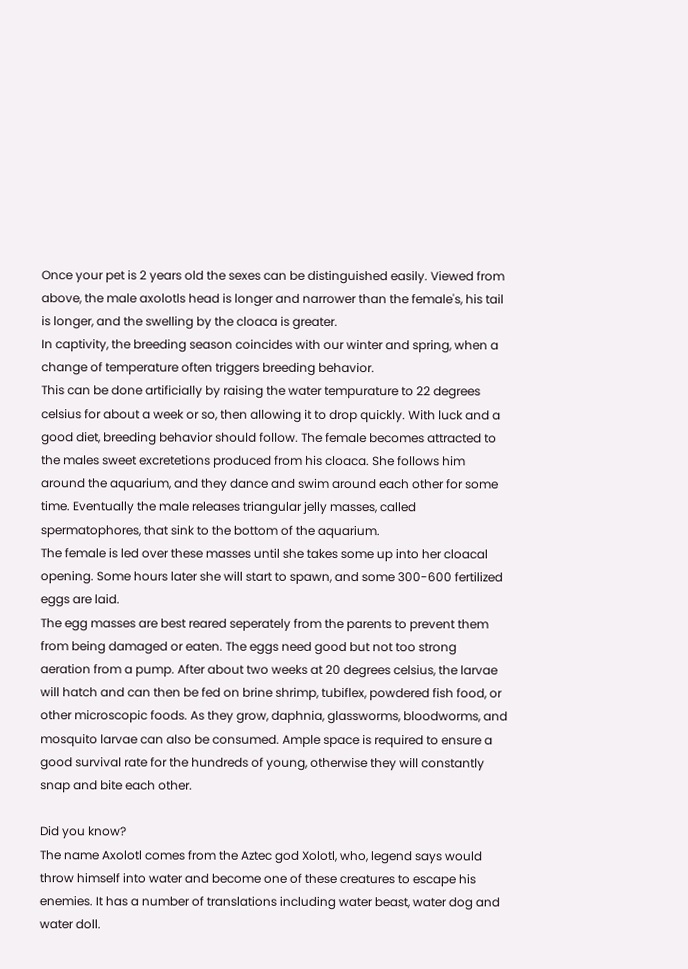Once your pet is 2 years old the sexes can be distinguished easily. Viewed from above, the male axolotls head is longer and narrower than the female's, his tail is longer, and the swelling by the cloaca is greater.
In captivity, the breeding season coincides with our winter and spring, when a change of temperature often triggers breeding behavior.
This can be done artificially by raising the water tempurature to 22 degrees celsius for about a week or so, then allowing it to drop quickly. With luck and a good diet, breeding behavior should follow. The female becomes attracted to the males sweet excretetions produced from his cloaca. She follows him around the aquarium, and they dance and swim around each other for some time. Eventually the male releases triangular jelly masses, called spermatophores, that sink to the bottom of the aquarium.
The female is led over these masses until she takes some up into her cloacal opening. Some hours later she will start to spawn, and some 300-600 fertilized eggs are laid.
The egg masses are best reared seperately from the parents to prevent them from being damaged or eaten. The eggs need good but not too strong aeration from a pump. After about two weeks at 20 degrees celsius, the larvae will hatch and can then be fed on brine shrimp, tubiflex, powdered fish food, or other microscopic foods. As they grow, daphnia, glassworms, bloodworms, and mosquito larvae can also be consumed. Ample space is required to ensure a good survival rate for the hundreds of young, otherwise they will constantly snap and bite each other.

Did you know?
The name Axolotl comes from the Aztec god Xolotl, who, legend says would throw himself into water and become one of these creatures to escape his enemies. It has a number of translations including water beast, water dog and water doll.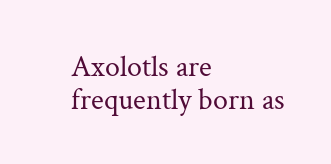Axolotls are frequently born as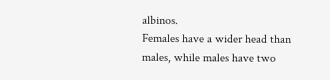albinos.
Females have a wider head than males, while males have two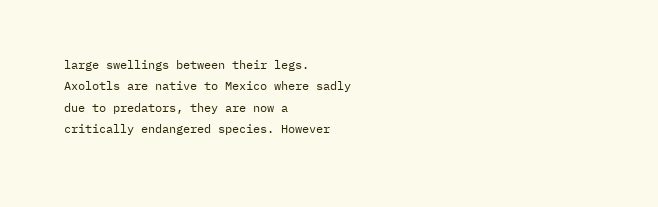large swellings between their legs.
Axolotls are native to Mexico where sadly due to predators, they are now a critically endangered species. However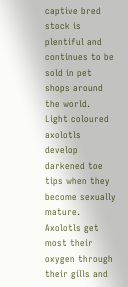captive bred stock is plentiful and continues to be sold in pet shops around the world.
Light coloured axolotls develop darkened toe tips when they become sexually mature.
Axolotls get most their oxygen through their gills and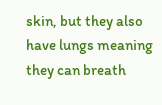skin, but they also have lungs meaning they can breath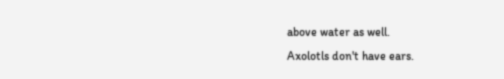above water as well.
Axolotls don't have ears.